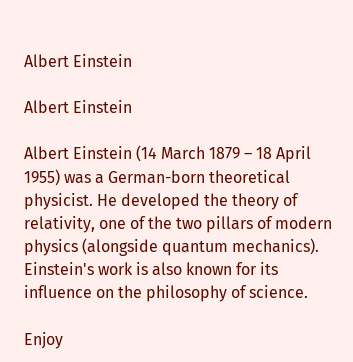Albert Einstein

Albert Einstein

Albert Einstein (14 March 1879 – 18 April 1955) was a German-born theoretical physicist. He developed the theory of relativity, one of the two pillars of modern physics (alongside quantum mechanics). Einstein's work is also known for its influence on the philosophy of science.

Enjoy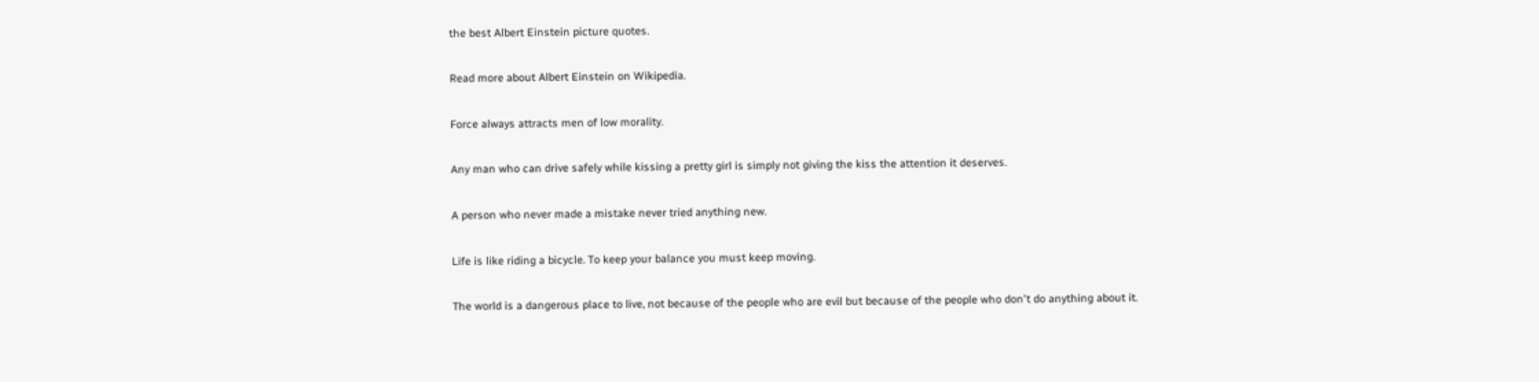the best Albert Einstein picture quotes.

Read more about Albert Einstein on Wikipedia.

Force always attracts men of low morality.

Any man who can drive safely while kissing a pretty girl is simply not giving the kiss the attention it deserves.

A person who never made a mistake never tried anything new.

Life is like riding a bicycle. To keep your balance you must keep moving.

The world is a dangerous place to live, not because of the people who are evil but because of the people who don't do anything about it.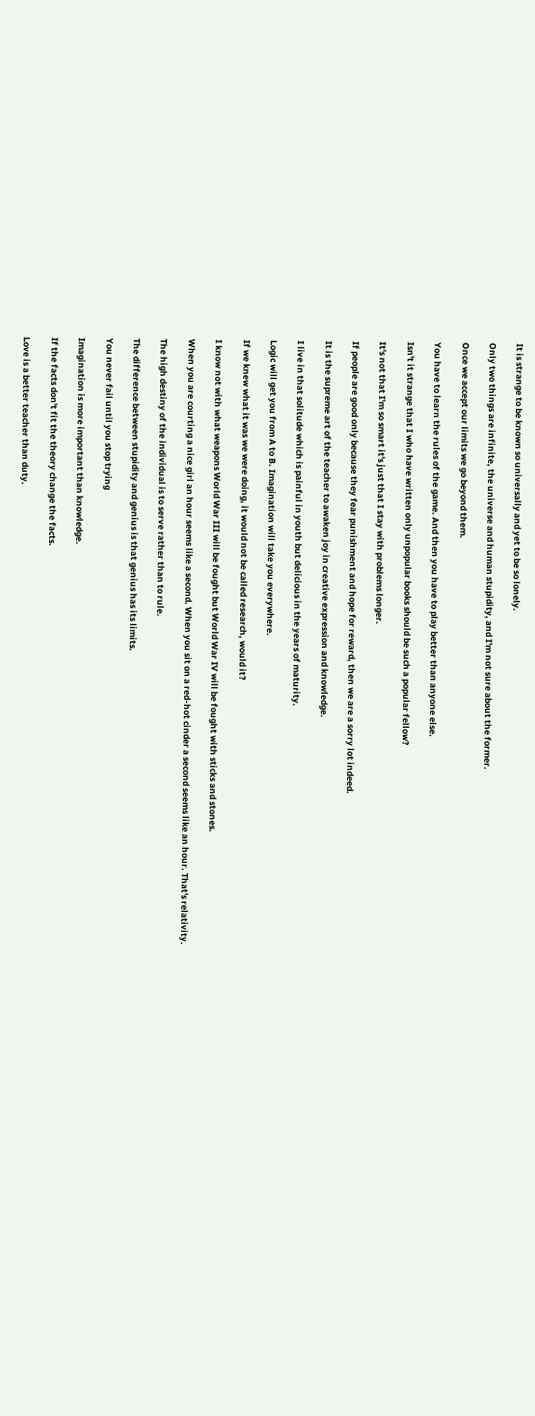It is strange to be known so universally and yet to be so lonely.

Only two things are infinite, the universe and human stupidity, and I'm not sure about the former.

Once we accept our limits we go beyond them.

You have to learn the rules of the game. And then you have to play better than anyone else.

Isn't it strange that I who have written only unpopular books should be such a popular fellow?

It's not that I'm so smart it's just that I stay with problems longer.

If people are good only because they fear punishment and hope for reward, then we are a sorry lot indeed.

It is the supreme art of the teacher to awaken joy in creative expression and knowledge.

I live in that solitude which is painful in youth but delicious in the years of maturity.

Logic will get you from A to B. Imagination will take you everywhere.

If we knew what it was we were doing, it would not be called research, would it?

I know not with what weapons World War III will be fought but World War IV will be fought with sticks and stones.

When you are courting a nice girl an hour seems like a second. When you sit on a red-hot cinder a second seems like an hour. That's relativity.

The high destiny of the individual is to serve rather than to rule.

The difference between stupidity and genius is that genius has its limits.

You never fail until you stop trying

Imagination is more important than knowledge.

If the facts don't fit the theory change the facts.

Love is a better teacher than duty.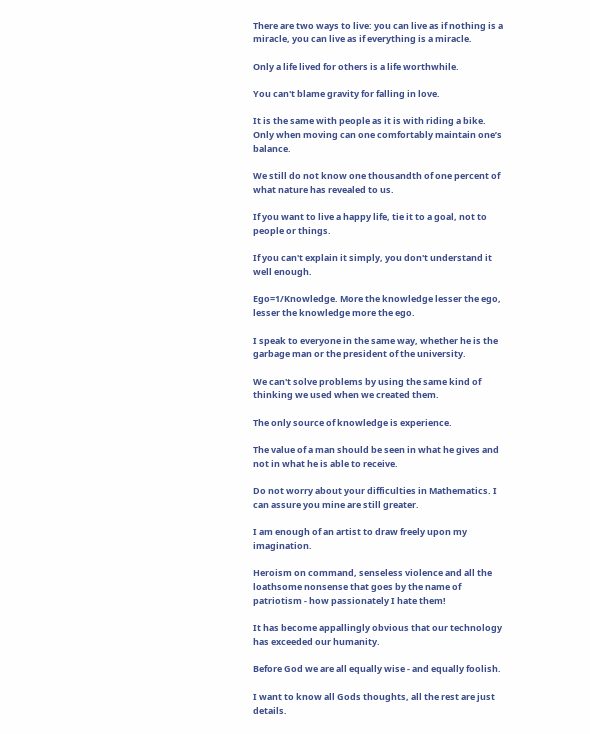There are two ways to live: you can live as if nothing is a miracle, you can live as if everything is a miracle.

Only a life lived for others is a life worthwhile.

You can't blame gravity for falling in love.

It is the same with people as it is with riding a bike. Only when moving can one comfortably maintain one’s balance.

We still do not know one thousandth of one percent of what nature has revealed to us.

If you want to live a happy life, tie it to a goal, not to people or things.

If you can't explain it simply, you don't understand it well enough.

Ego=1/Knowledge. More the knowledge lesser the ego, lesser the knowledge more the ego.

I speak to everyone in the same way, whether he is the garbage man or the president of the university.

We can't solve problems by using the same kind of thinking we used when we created them.

The only source of knowledge is experience.

The value of a man should be seen in what he gives and not in what he is able to receive.

Do not worry about your difficulties in Mathematics. I can assure you mine are still greater.

I am enough of an artist to draw freely upon my imagination.

Heroism on command, senseless violence and all the loathsome nonsense that goes by the name of patriotism - how passionately I hate them!

It has become appallingly obvious that our technology has exceeded our humanity.

Before God we are all equally wise - and equally foolish.

I want to know all Gods thoughts, all the rest are just details.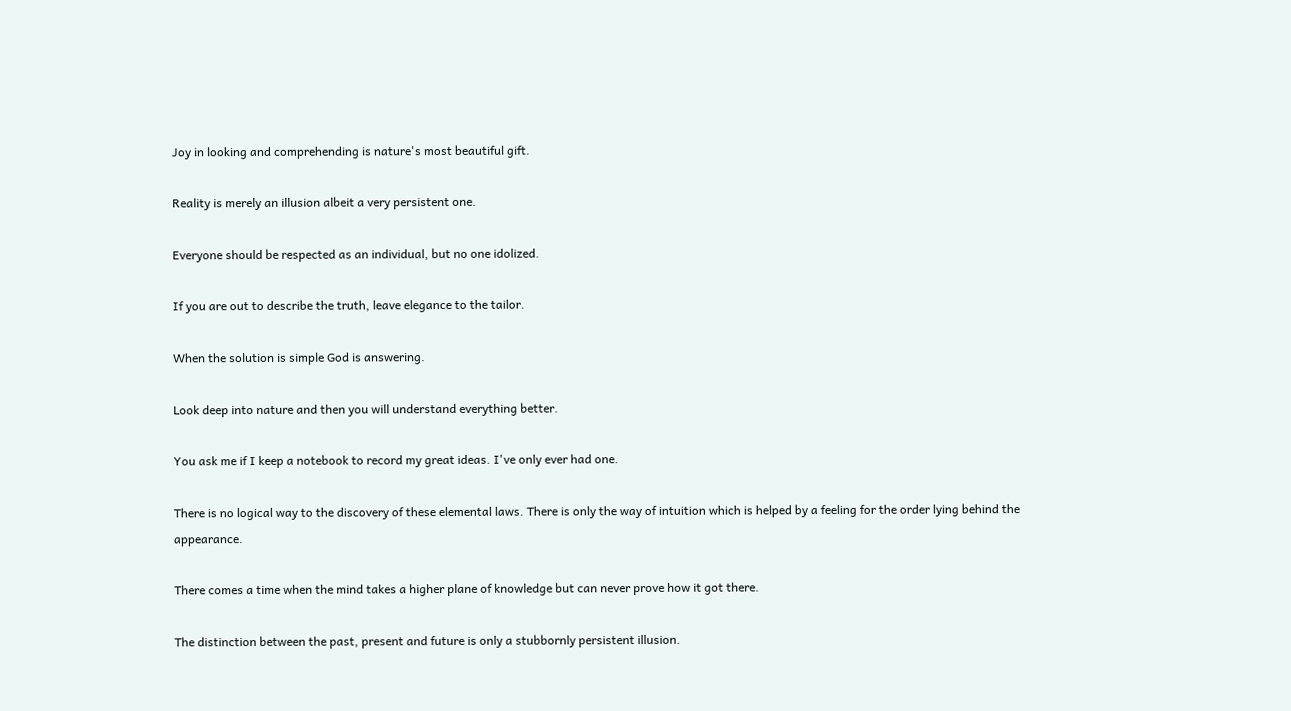Joy in looking and comprehending is nature's most beautiful gift.

Reality is merely an illusion albeit a very persistent one.

Everyone should be respected as an individual, but no one idolized.

If you are out to describe the truth, leave elegance to the tailor.

When the solution is simple God is answering.

Look deep into nature and then you will understand everything better.

You ask me if I keep a notebook to record my great ideas. I've only ever had one.

There is no logical way to the discovery of these elemental laws. There is only the way of intuition which is helped by a feeling for the order lying behind the appearance.

There comes a time when the mind takes a higher plane of knowledge but can never prove how it got there.

The distinction between the past, present and future is only a stubbornly persistent illusion.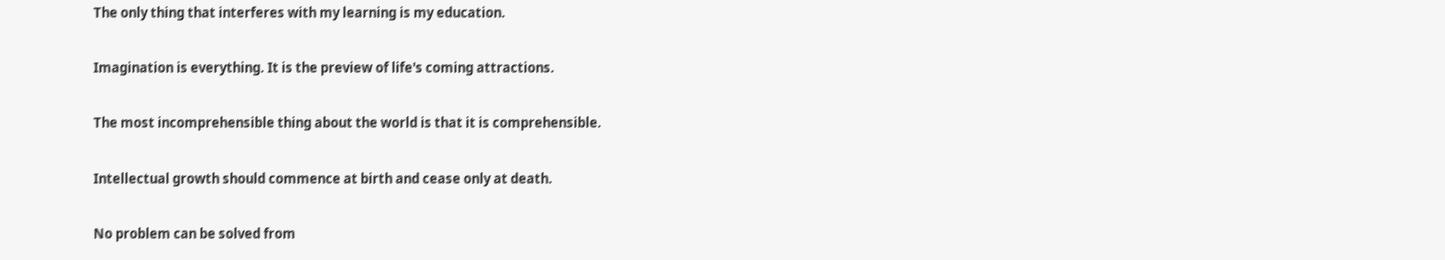The only thing that interferes with my learning is my education.

Imagination is everything. It is the preview of life's coming attractions.

The most incomprehensible thing about the world is that it is comprehensible.

Intellectual growth should commence at birth and cease only at death.

No problem can be solved from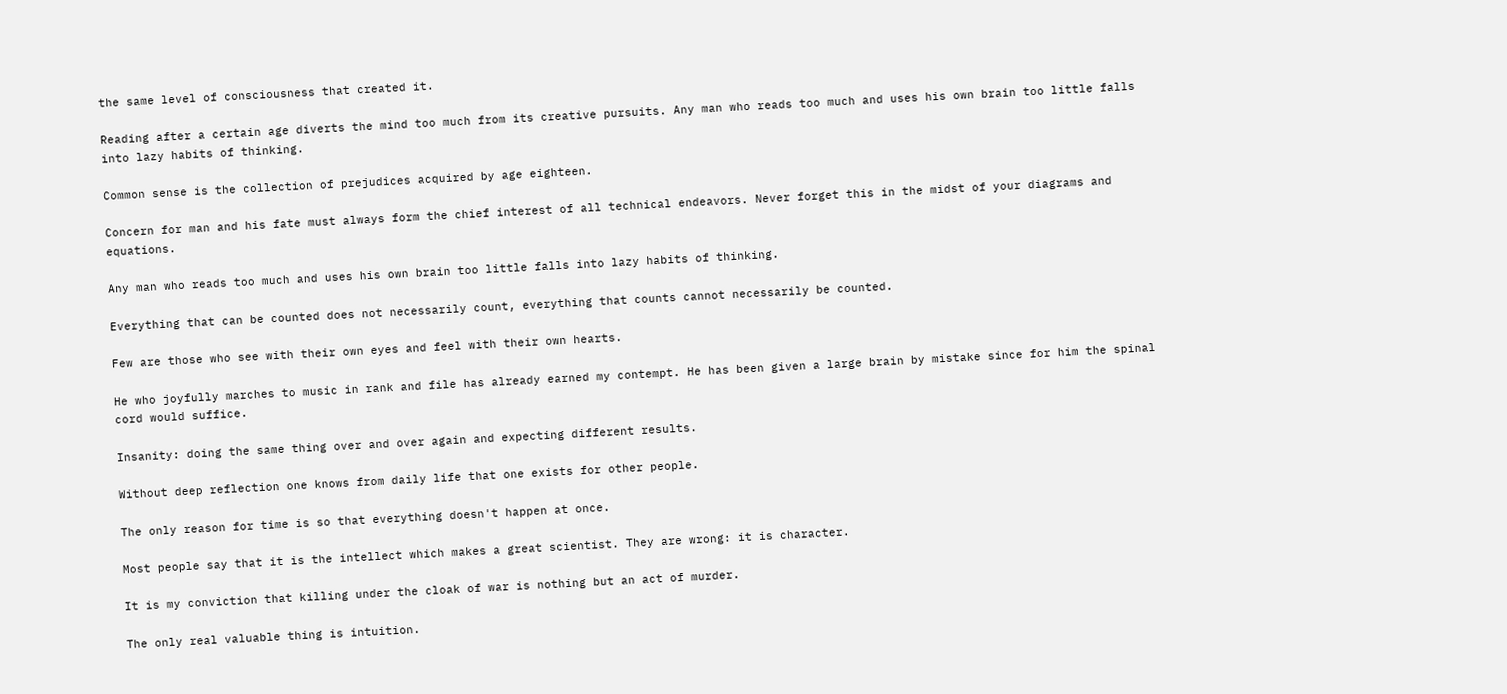the same level of consciousness that created it.

Reading after a certain age diverts the mind too much from its creative pursuits. Any man who reads too much and uses his own brain too little falls into lazy habits of thinking.

Common sense is the collection of prejudices acquired by age eighteen.

Concern for man and his fate must always form the chief interest of all technical endeavors. Never forget this in the midst of your diagrams and equations.

Any man who reads too much and uses his own brain too little falls into lazy habits of thinking.

Everything that can be counted does not necessarily count, everything that counts cannot necessarily be counted.

Few are those who see with their own eyes and feel with their own hearts.

He who joyfully marches to music in rank and file has already earned my contempt. He has been given a large brain by mistake since for him the spinal cord would suffice.

Insanity: doing the same thing over and over again and expecting different results.

Without deep reflection one knows from daily life that one exists for other people.

The only reason for time is so that everything doesn't happen at once.

Most people say that it is the intellect which makes a great scientist. They are wrong: it is character.

It is my conviction that killing under the cloak of war is nothing but an act of murder.

The only real valuable thing is intuition.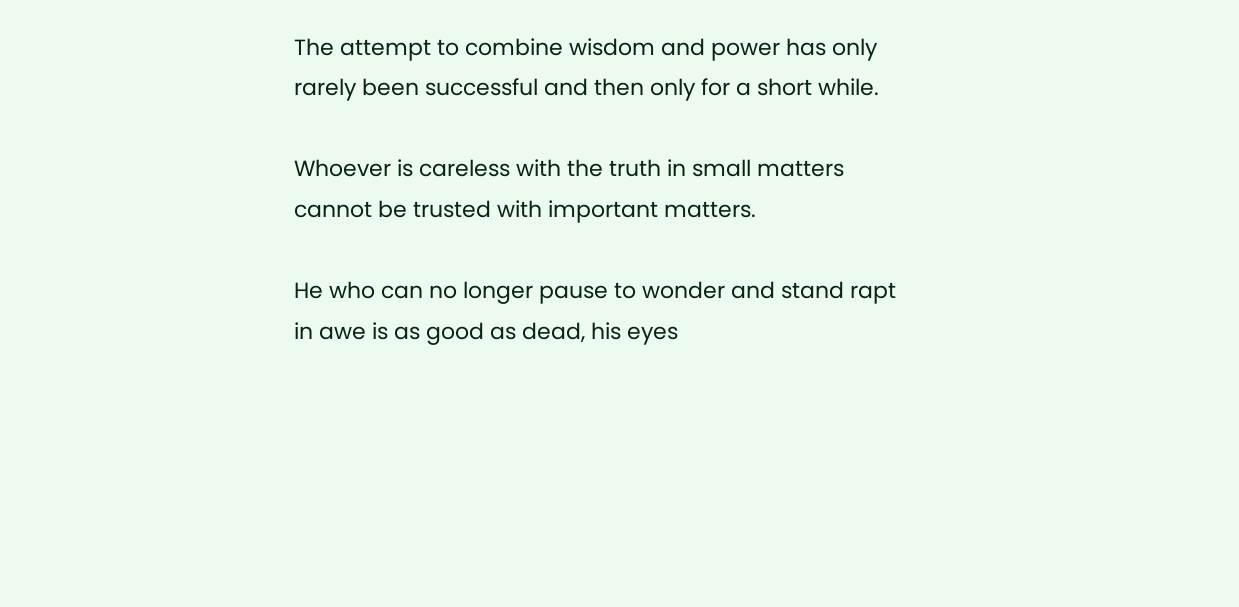The attempt to combine wisdom and power has only rarely been successful and then only for a short while.

Whoever is careless with the truth in small matters cannot be trusted with important matters.

He who can no longer pause to wonder and stand rapt in awe is as good as dead, his eyes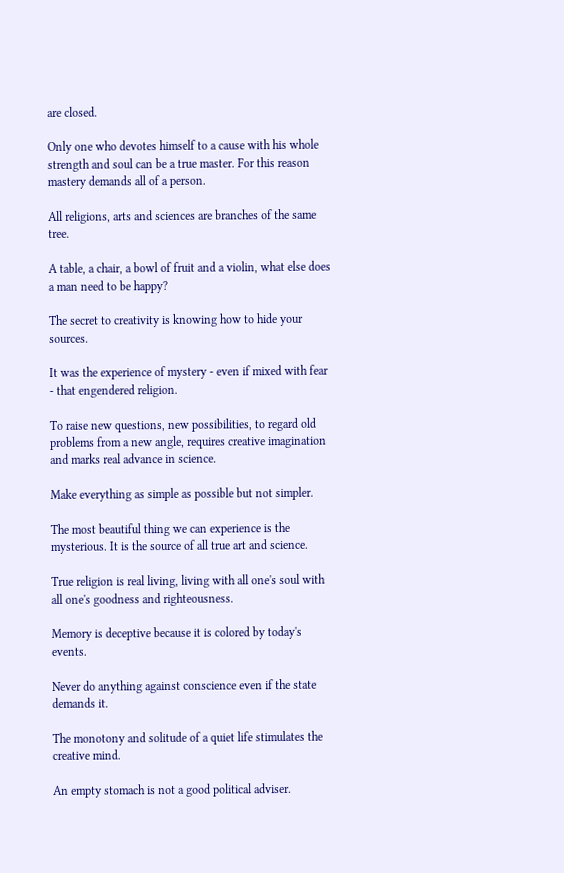are closed.

Only one who devotes himself to a cause with his whole strength and soul can be a true master. For this reason mastery demands all of a person.

All religions, arts and sciences are branches of the same tree.

A table, a chair, a bowl of fruit and a violin, what else does a man need to be happy?

The secret to creativity is knowing how to hide your sources.

It was the experience of mystery - even if mixed with fear - that engendered religion.

To raise new questions, new possibilities, to regard old problems from a new angle, requires creative imagination and marks real advance in science.

Make everything as simple as possible but not simpler.

The most beautiful thing we can experience is the mysterious. It is the source of all true art and science.

True religion is real living, living with all one's soul with all one's goodness and righteousness.

Memory is deceptive because it is colored by today's events.

Never do anything against conscience even if the state demands it.

The monotony and solitude of a quiet life stimulates the creative mind.

An empty stomach is not a good political adviser.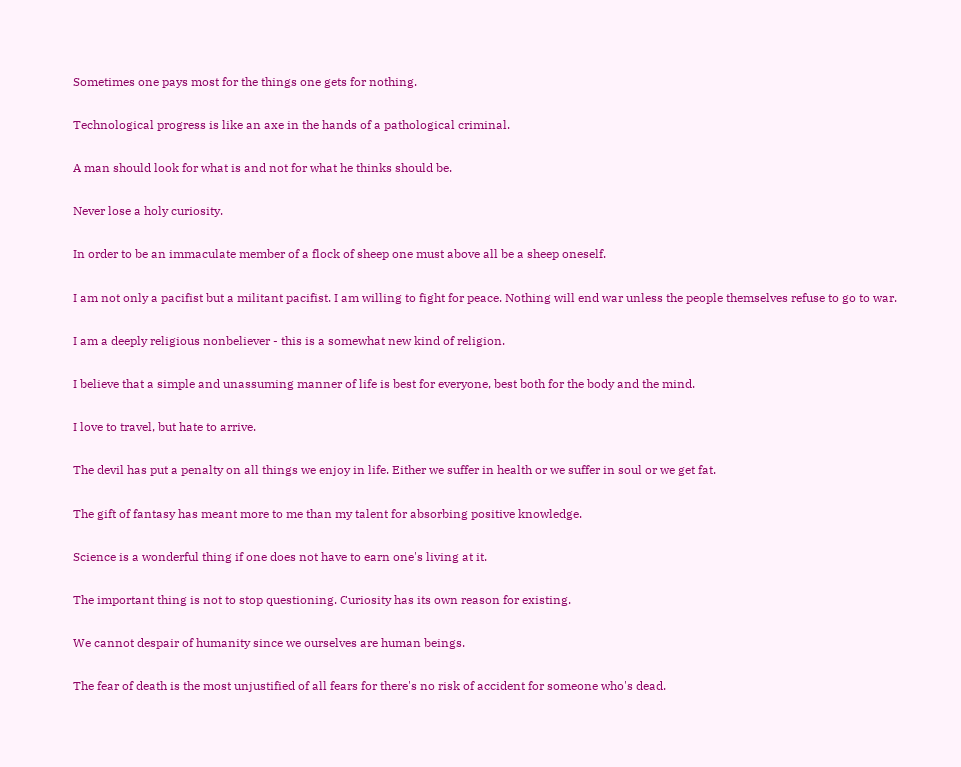Sometimes one pays most for the things one gets for nothing.

Technological progress is like an axe in the hands of a pathological criminal.

A man should look for what is and not for what he thinks should be.

Never lose a holy curiosity.

In order to be an immaculate member of a flock of sheep one must above all be a sheep oneself.

I am not only a pacifist but a militant pacifist. I am willing to fight for peace. Nothing will end war unless the people themselves refuse to go to war.

I am a deeply religious nonbeliever - this is a somewhat new kind of religion.

I believe that a simple and unassuming manner of life is best for everyone, best both for the body and the mind.

I love to travel, but hate to arrive.

The devil has put a penalty on all things we enjoy in life. Either we suffer in health or we suffer in soul or we get fat.

The gift of fantasy has meant more to me than my talent for absorbing positive knowledge.

Science is a wonderful thing if one does not have to earn one's living at it.

The important thing is not to stop questioning. Curiosity has its own reason for existing.

We cannot despair of humanity since we ourselves are human beings.

The fear of death is the most unjustified of all fears for there's no risk of accident for someone who's dead.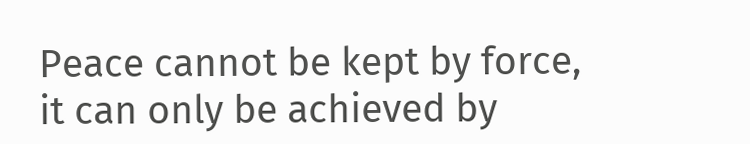Peace cannot be kept by force, it can only be achieved by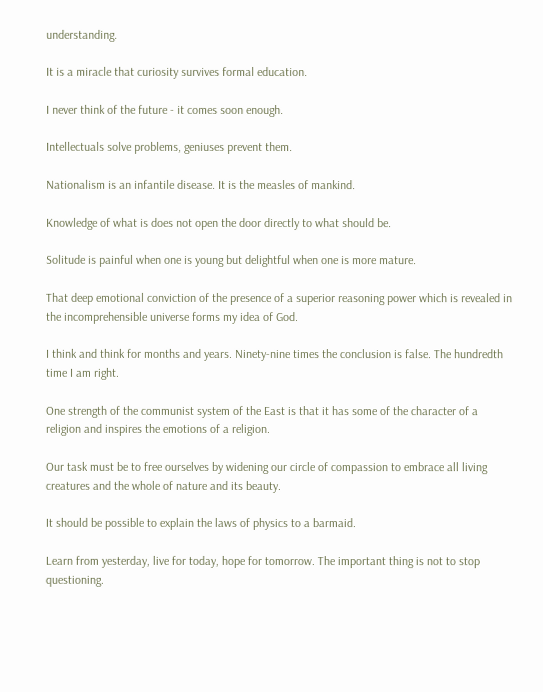understanding.

It is a miracle that curiosity survives formal education.

I never think of the future - it comes soon enough.

Intellectuals solve problems, geniuses prevent them.

Nationalism is an infantile disease. It is the measles of mankind.

Knowledge of what is does not open the door directly to what should be.

Solitude is painful when one is young but delightful when one is more mature.

That deep emotional conviction of the presence of a superior reasoning power which is revealed in the incomprehensible universe forms my idea of God.

I think and think for months and years. Ninety-nine times the conclusion is false. The hundredth time I am right.

One strength of the communist system of the East is that it has some of the character of a religion and inspires the emotions of a religion.

Our task must be to free ourselves by widening our circle of compassion to embrace all living creatures and the whole of nature and its beauty.

It should be possible to explain the laws of physics to a barmaid.

Learn from yesterday, live for today, hope for tomorrow. The important thing is not to stop questioning.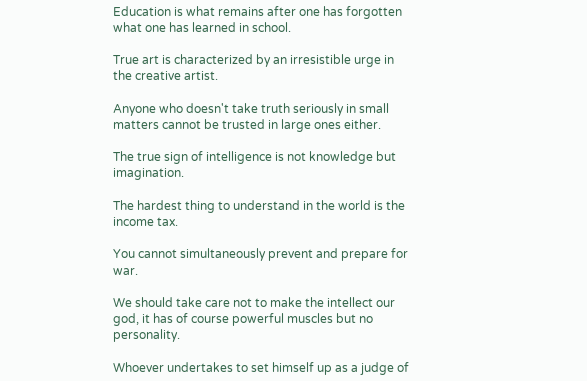Education is what remains after one has forgotten what one has learned in school.

True art is characterized by an irresistible urge in the creative artist.

Anyone who doesn't take truth seriously in small matters cannot be trusted in large ones either.

The true sign of intelligence is not knowledge but imagination.

The hardest thing to understand in the world is the income tax.

You cannot simultaneously prevent and prepare for war.

We should take care not to make the intellect our god, it has of course powerful muscles but no personality.

Whoever undertakes to set himself up as a judge of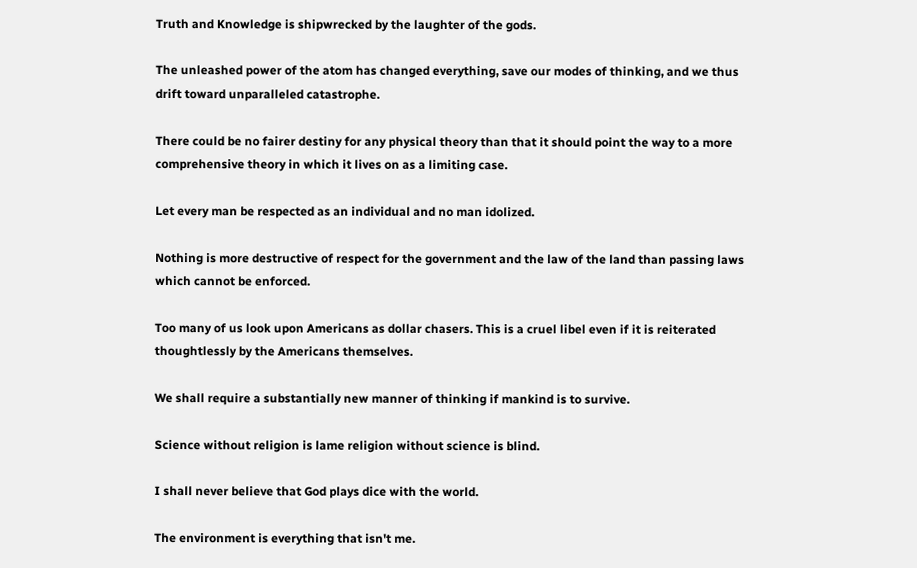Truth and Knowledge is shipwrecked by the laughter of the gods.

The unleashed power of the atom has changed everything, save our modes of thinking, and we thus drift toward unparalleled catastrophe.

There could be no fairer destiny for any physical theory than that it should point the way to a more comprehensive theory in which it lives on as a limiting case.

Let every man be respected as an individual and no man idolized.

Nothing is more destructive of respect for the government and the law of the land than passing laws which cannot be enforced.

Too many of us look upon Americans as dollar chasers. This is a cruel libel even if it is reiterated thoughtlessly by the Americans themselves.

We shall require a substantially new manner of thinking if mankind is to survive.

Science without religion is lame religion without science is blind.

I shall never believe that God plays dice with the world.

The environment is everything that isn't me.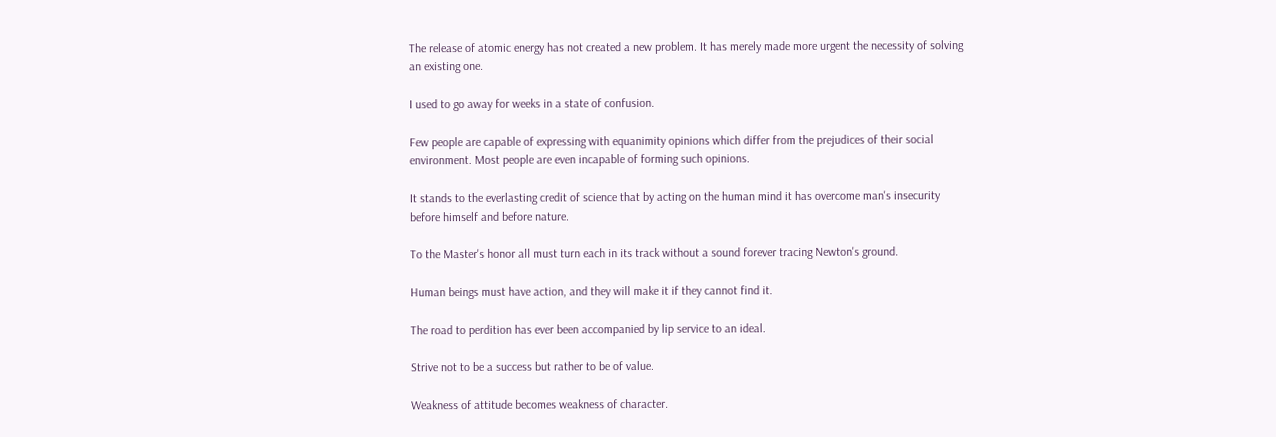The release of atomic energy has not created a new problem. It has merely made more urgent the necessity of solving an existing one.

I used to go away for weeks in a state of confusion.

Few people are capable of expressing with equanimity opinions which differ from the prejudices of their social environment. Most people are even incapable of forming such opinions.

It stands to the everlasting credit of science that by acting on the human mind it has overcome man's insecurity before himself and before nature.

To the Master's honor all must turn each in its track without a sound forever tracing Newton's ground.

Human beings must have action, and they will make it if they cannot find it.

The road to perdition has ever been accompanied by lip service to an ideal.

Strive not to be a success but rather to be of value.

Weakness of attitude becomes weakness of character.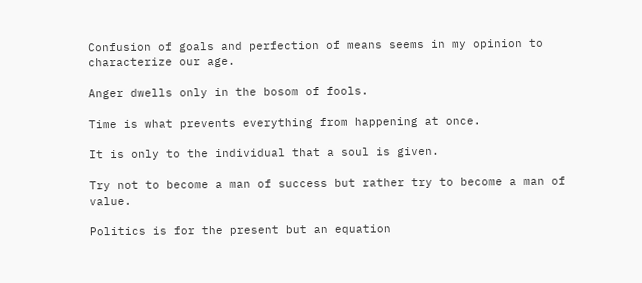Confusion of goals and perfection of means seems in my opinion to characterize our age.

Anger dwells only in the bosom of fools.

Time is what prevents everything from happening at once.

It is only to the individual that a soul is given.

Try not to become a man of success but rather try to become a man of value.

Politics is for the present but an equation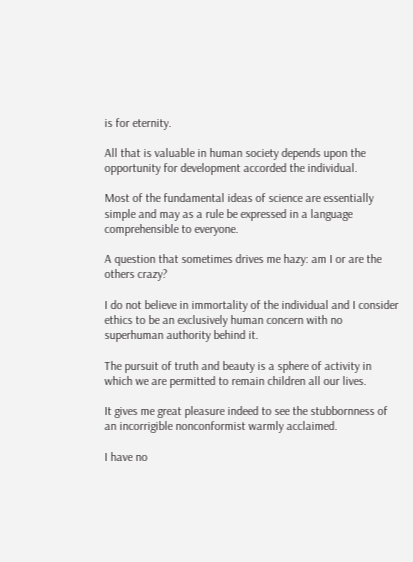is for eternity.

All that is valuable in human society depends upon the opportunity for development accorded the individual.

Most of the fundamental ideas of science are essentially simple and may as a rule be expressed in a language comprehensible to everyone.

A question that sometimes drives me hazy: am I or are the others crazy?

I do not believe in immortality of the individual and I consider ethics to be an exclusively human concern with no superhuman authority behind it.

The pursuit of truth and beauty is a sphere of activity in which we are permitted to remain children all our lives.

It gives me great pleasure indeed to see the stubbornness of an incorrigible nonconformist warmly acclaimed.

I have no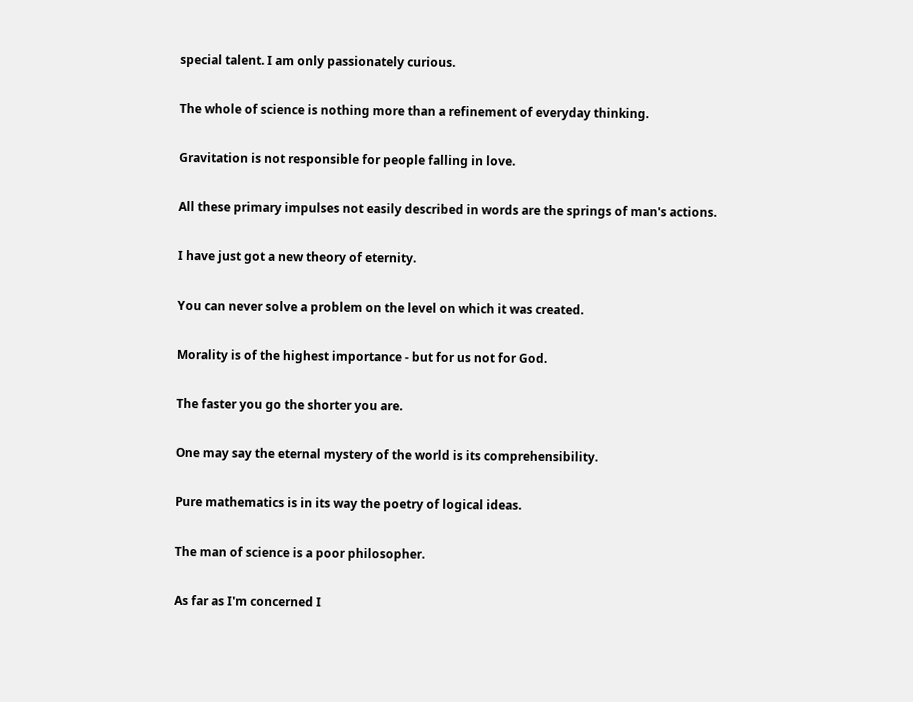special talent. I am only passionately curious.

The whole of science is nothing more than a refinement of everyday thinking.

Gravitation is not responsible for people falling in love.

All these primary impulses not easily described in words are the springs of man's actions.

I have just got a new theory of eternity.

You can never solve a problem on the level on which it was created.

Morality is of the highest importance - but for us not for God.

The faster you go the shorter you are.

One may say the eternal mystery of the world is its comprehensibility.

Pure mathematics is in its way the poetry of logical ideas.

The man of science is a poor philosopher.

As far as I'm concerned I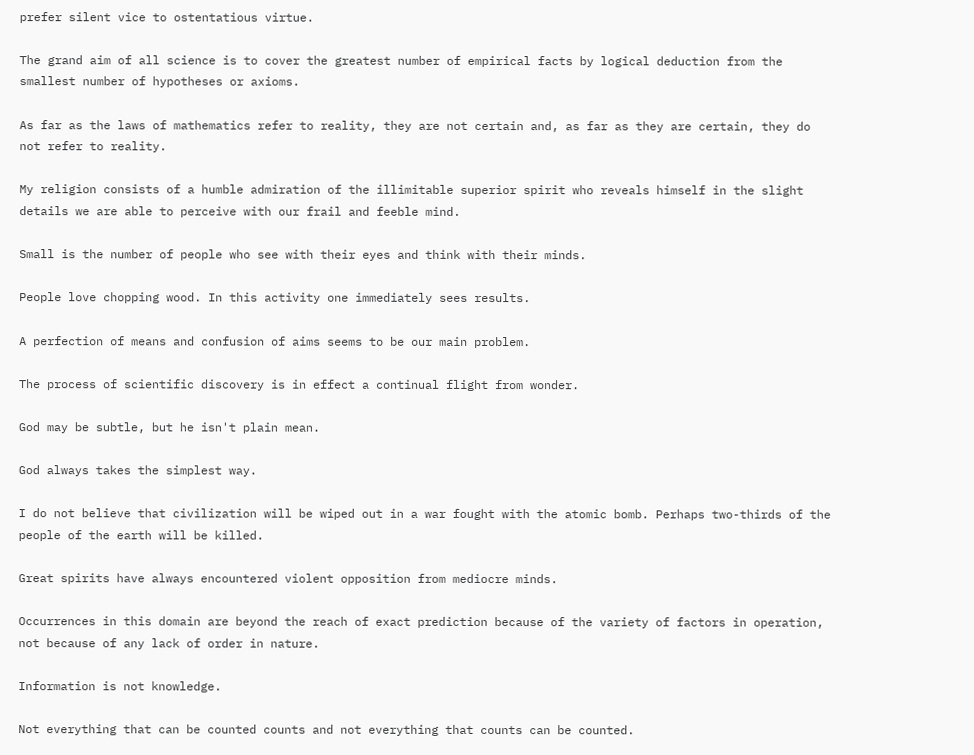prefer silent vice to ostentatious virtue.

The grand aim of all science is to cover the greatest number of empirical facts by logical deduction from the smallest number of hypotheses or axioms.

As far as the laws of mathematics refer to reality, they are not certain and, as far as they are certain, they do not refer to reality.

My religion consists of a humble admiration of the illimitable superior spirit who reveals himself in the slight details we are able to perceive with our frail and feeble mind.

Small is the number of people who see with their eyes and think with their minds.

People love chopping wood. In this activity one immediately sees results.

A perfection of means and confusion of aims seems to be our main problem.

The process of scientific discovery is in effect a continual flight from wonder.

God may be subtle, but he isn't plain mean.

God always takes the simplest way.

I do not believe that civilization will be wiped out in a war fought with the atomic bomb. Perhaps two-thirds of the people of the earth will be killed.

Great spirits have always encountered violent opposition from mediocre minds.

Occurrences in this domain are beyond the reach of exact prediction because of the variety of factors in operation, not because of any lack of order in nature.

Information is not knowledge.

Not everything that can be counted counts and not everything that counts can be counted.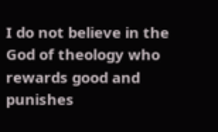I do not believe in the God of theology who rewards good and punishes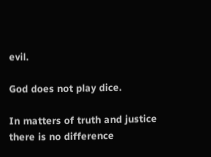evil.

God does not play dice.

In matters of truth and justice there is no difference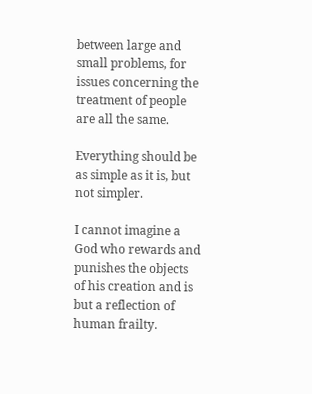between large and small problems, for issues concerning the treatment of people are all the same.

Everything should be as simple as it is, but not simpler.

I cannot imagine a God who rewards and punishes the objects of his creation and is but a reflection of human frailty.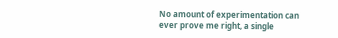No amount of experimentation can ever prove me right, a single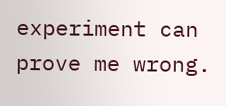experiment can prove me wrong.